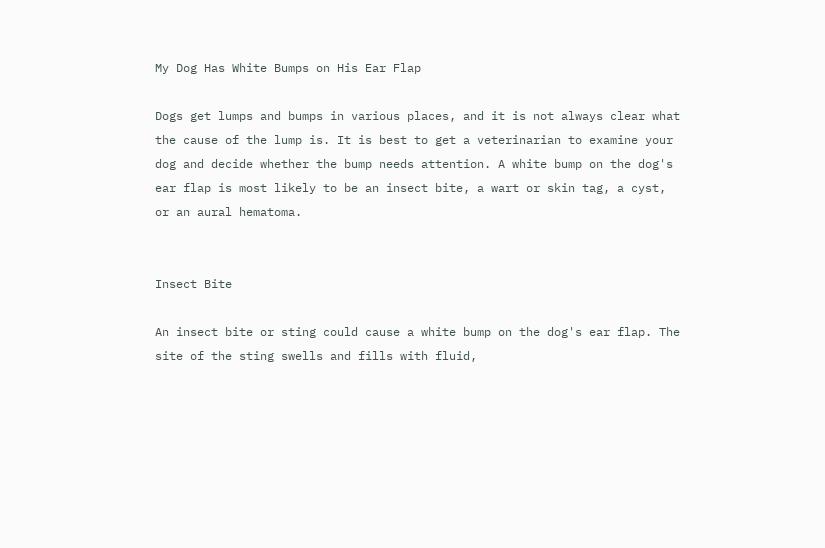My Dog Has White Bumps on His Ear Flap

Dogs get lumps and bumps in various places, and it is not always clear what the cause of the lump is. It is best to get a veterinarian to examine your dog and decide whether the bump needs attention. A white bump on the dog's ear flap is most likely to be an insect bite, a wart or skin tag, a cyst, or an aural hematoma.


Insect Bite

An insect bite or sting could cause a white bump on the dog's ear flap. The site of the sting swells and fills with fluid,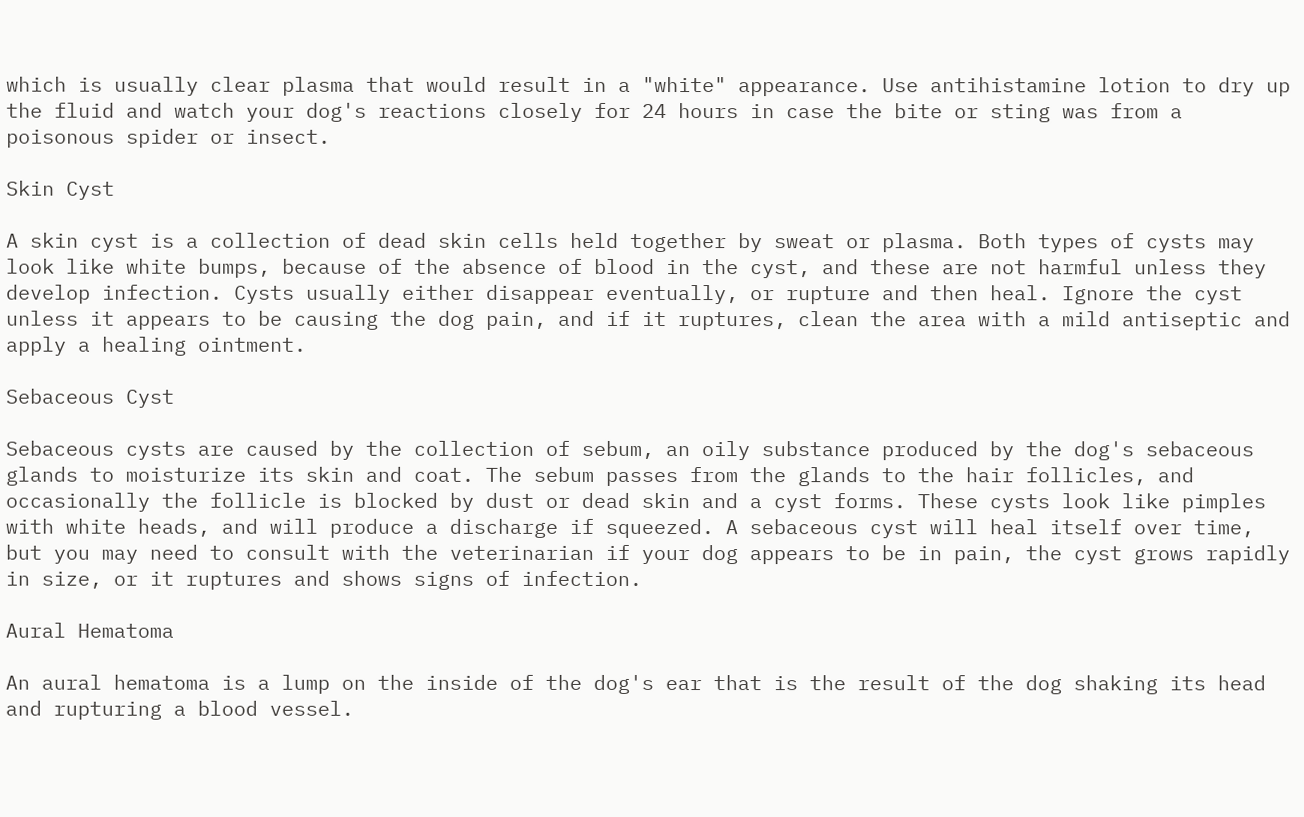which is usually clear plasma that would result in a "white" appearance. Use antihistamine lotion to dry up the fluid and watch your dog's reactions closely for 24 hours in case the bite or sting was from a poisonous spider or insect.

Skin Cyst

A skin cyst is a collection of dead skin cells held together by sweat or plasma. Both types of cysts may look like white bumps, because of the absence of blood in the cyst, and these are not harmful unless they develop infection. Cysts usually either disappear eventually, or rupture and then heal. Ignore the cyst unless it appears to be causing the dog pain, and if it ruptures, clean the area with a mild antiseptic and apply a healing ointment.

Sebaceous Cyst

Sebaceous cysts are caused by the collection of sebum, an oily substance produced by the dog's sebaceous glands to moisturize its skin and coat. The sebum passes from the glands to the hair follicles, and occasionally the follicle is blocked by dust or dead skin and a cyst forms. These cysts look like pimples with white heads, and will produce a discharge if squeezed. A sebaceous cyst will heal itself over time, but you may need to consult with the veterinarian if your dog appears to be in pain, the cyst grows rapidly in size, or it ruptures and shows signs of infection.

Aural Hematoma

An aural hematoma is a lump on the inside of the dog's ear that is the result of the dog shaking its head and rupturing a blood vessel.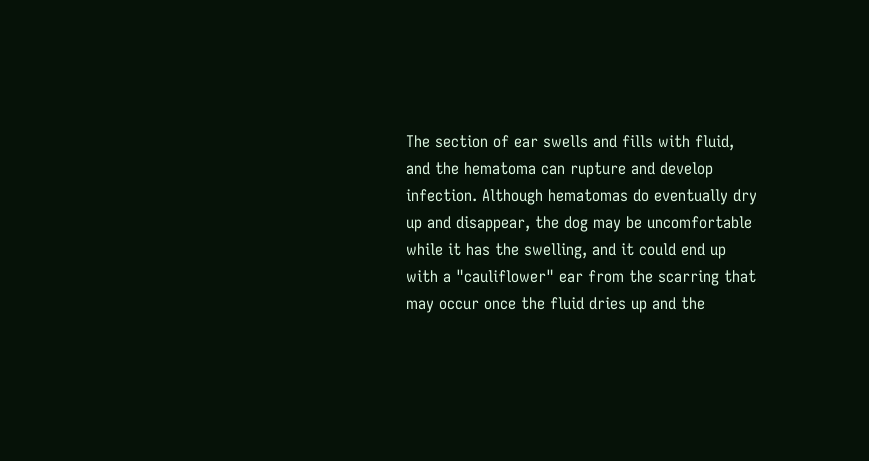The section of ear swells and fills with fluid, and the hematoma can rupture and develop infection. Although hematomas do eventually dry up and disappear, the dog may be uncomfortable while it has the swelling, and it could end up with a "cauliflower" ear from the scarring that may occur once the fluid dries up and the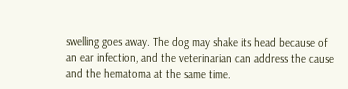swelling goes away. The dog may shake its head because of an ear infection, and the veterinarian can address the cause and the hematoma at the same time.